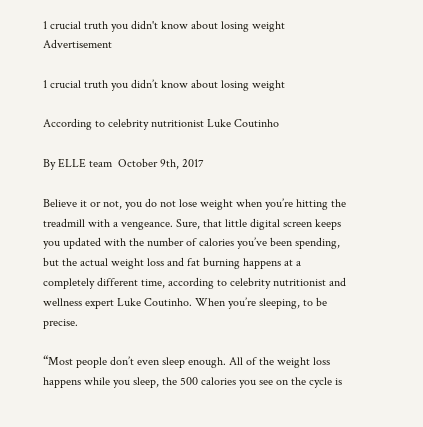1 crucial truth you didn't know about losing weight Advertisement

1 crucial truth you didn’t know about losing weight

According to celebrity nutritionist Luke Coutinho

By ELLE team  October 9th, 2017

Believe it or not, you do not lose weight when you’re hitting the treadmill with a vengeance. Sure, that little digital screen keeps you updated with the number of calories you’ve been spending, but the actual weight loss and fat burning happens at a completely different time, according to celebrity nutritionist and wellness expert Luke Coutinho. When you’re sleeping, to be precise.

“Most people don’t even sleep enough. All of the weight loss happens while you sleep, the 500 calories you see on the cycle is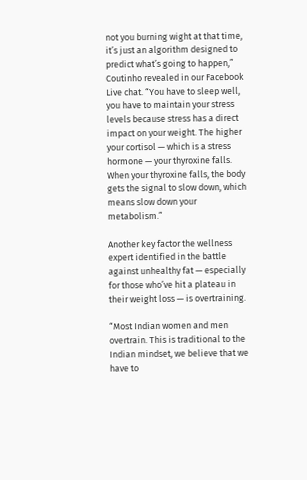not you burning wight at that time, it’s just an algorithm designed to predict what’s going to happen,” Coutinho revealed in our Facebook Live chat. “You have to sleep well, you have to maintain your stress levels because stress has a direct impact on your weight. The higher your cortisol — which is a stress hormone — your thyroxine falls. When your thyroxine falls, the body gets the signal to slow down, which means slow down your metabolism.”

Another key factor the wellness expert identified in the battle against unhealthy fat — especially for those who’ve hit a plateau in their weight loss — is overtraining.

“Most Indian women and men overtrain. This is traditional to the Indian mindset, we believe that we have to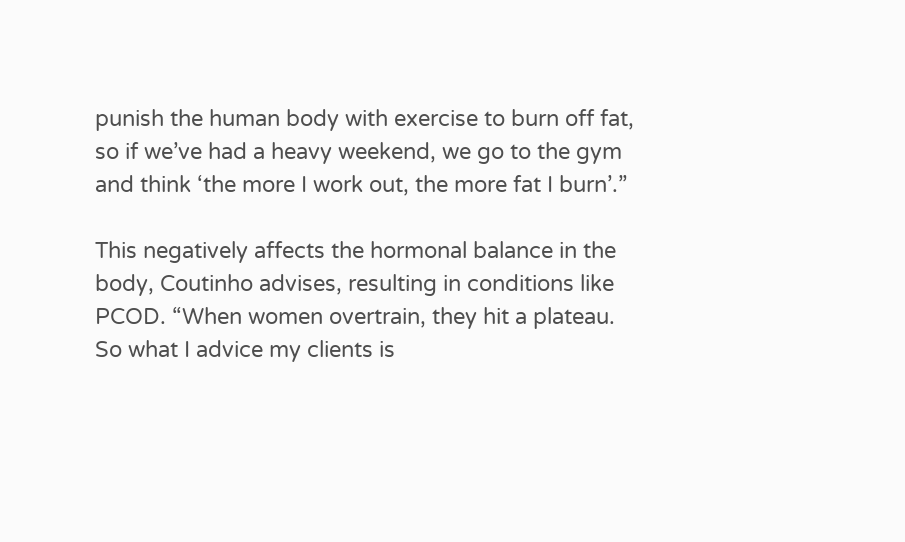punish the human body with exercise to burn off fat, so if we’ve had a heavy weekend, we go to the gym and think ‘the more I work out, the more fat I burn’.”

This negatively affects the hormonal balance in the body, Coutinho advises, resulting in conditions like PCOD. “When women overtrain, they hit a plateau. So what I advice my clients is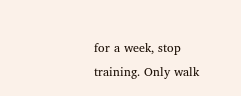for a week, stop training. Only walk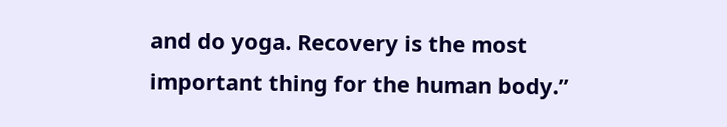and do yoga. Recovery is the most important thing for the human body.”